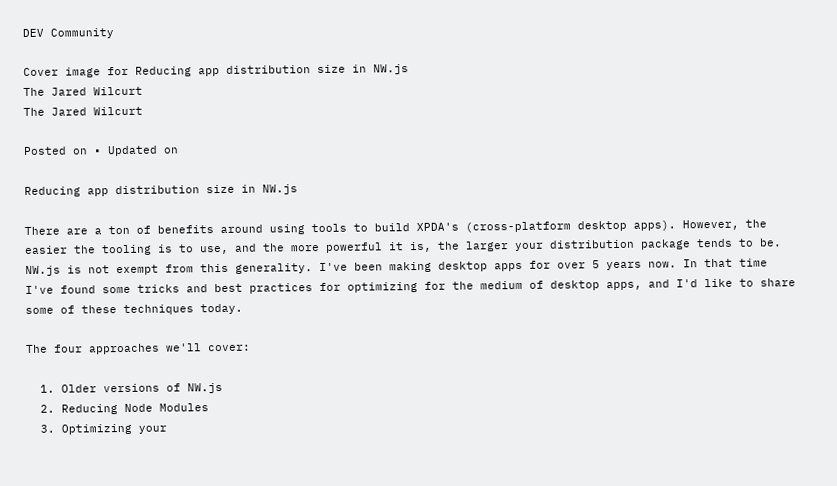DEV Community

Cover image for Reducing app distribution size in NW.js
The Jared Wilcurt
The Jared Wilcurt

Posted on • Updated on

Reducing app distribution size in NW.js

There are a ton of benefits around using tools to build XPDA's (cross-platform desktop apps). However, the easier the tooling is to use, and the more powerful it is, the larger your distribution package tends to be. NW.js is not exempt from this generality. I've been making desktop apps for over 5 years now. In that time I've found some tricks and best practices for optimizing for the medium of desktop apps, and I'd like to share some of these techniques today.

The four approaches we'll cover:

  1. Older versions of NW.js
  2. Reducing Node Modules
  3. Optimizing your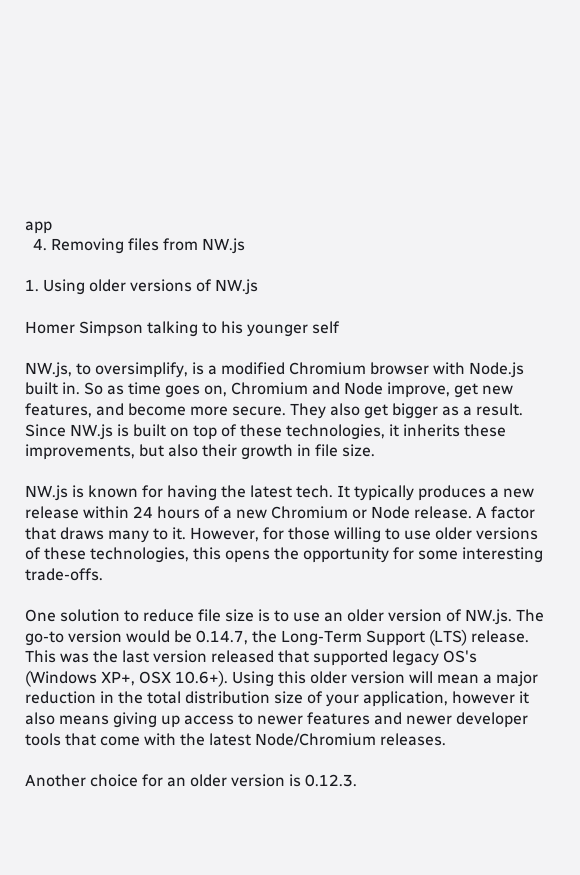app
  4. Removing files from NW.js

1. Using older versions of NW.js

Homer Simpson talking to his younger self

NW.js, to oversimplify, is a modified Chromium browser with Node.js built in. So as time goes on, Chromium and Node improve, get new features, and become more secure. They also get bigger as a result. Since NW.js is built on top of these technologies, it inherits these improvements, but also their growth in file size.

NW.js is known for having the latest tech. It typically produces a new release within 24 hours of a new Chromium or Node release. A factor that draws many to it. However, for those willing to use older versions of these technologies, this opens the opportunity for some interesting trade-offs.

One solution to reduce file size is to use an older version of NW.js. The go-to version would be 0.14.7, the Long-Term Support (LTS) release. This was the last version released that supported legacy OS's (Windows XP+, OSX 10.6+). Using this older version will mean a major reduction in the total distribution size of your application, however it also means giving up access to newer features and newer developer tools that come with the latest Node/Chromium releases.

Another choice for an older version is 0.12.3.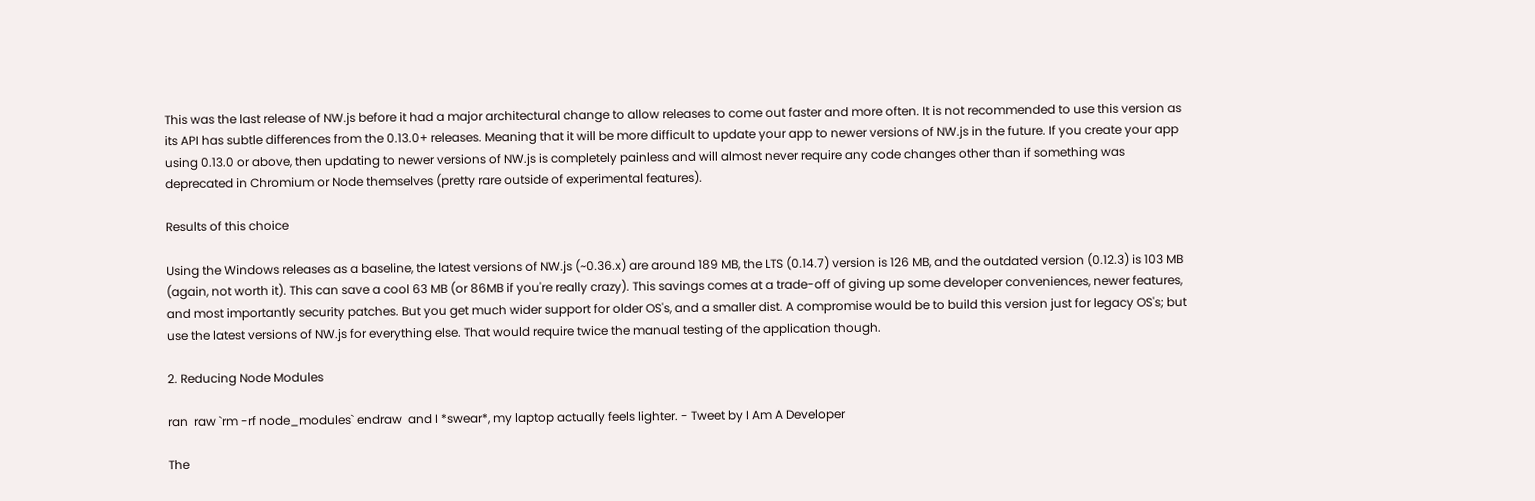This was the last release of NW.js before it had a major architectural change to allow releases to come out faster and more often. It is not recommended to use this version as its API has subtle differences from the 0.13.0+ releases. Meaning that it will be more difficult to update your app to newer versions of NW.js in the future. If you create your app using 0.13.0 or above, then updating to newer versions of NW.js is completely painless and will almost never require any code changes other than if something was deprecated in Chromium or Node themselves (pretty rare outside of experimental features).

Results of this choice

Using the Windows releases as a baseline, the latest versions of NW.js (~0.36.x) are around 189 MB, the LTS (0.14.7) version is 126 MB, and the outdated version (0.12.3) is 103 MB (again, not worth it). This can save a cool 63 MB (or 86MB if you're really crazy). This savings comes at a trade-off of giving up some developer conveniences, newer features, and most importantly security patches. But you get much wider support for older OS's, and a smaller dist. A compromise would be to build this version just for legacy OS's; but use the latest versions of NW.js for everything else. That would require twice the manual testing of the application though.

2. Reducing Node Modules

ran  raw `rm -rf node_modules` endraw  and I *swear*, my laptop actually feels lighter. - Tweet by I Am A Developer

The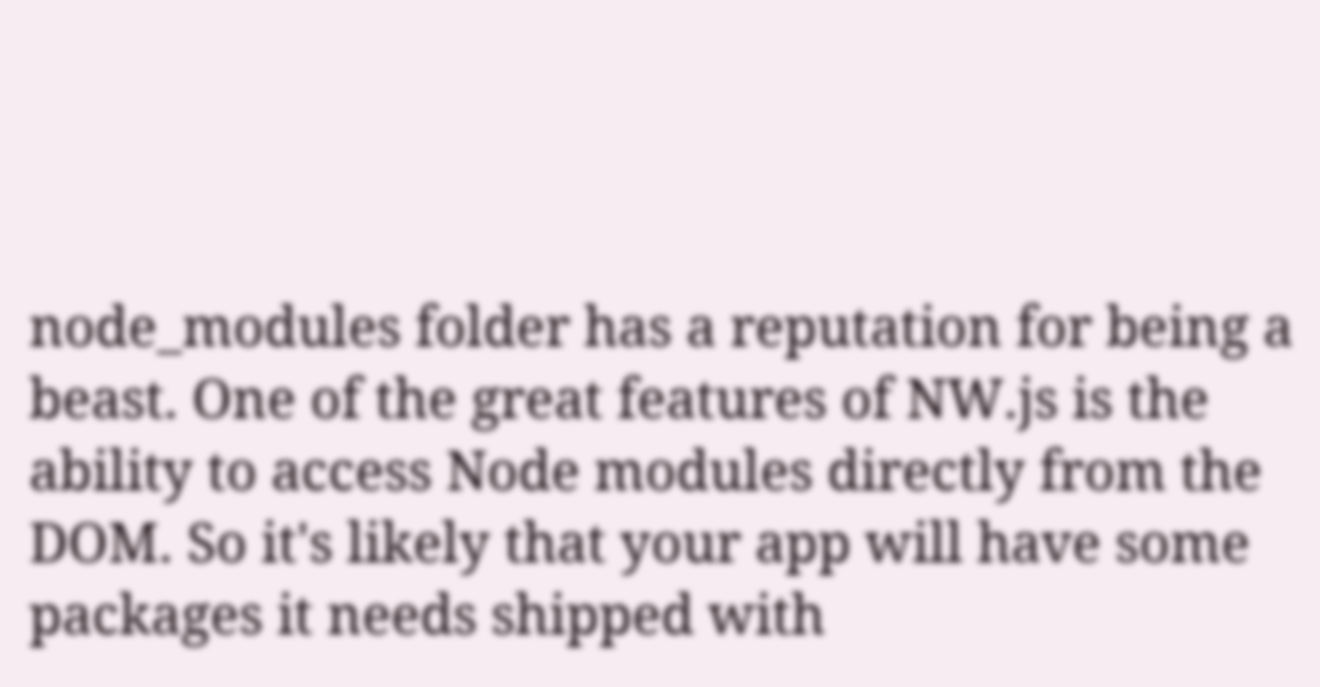node_modules folder has a reputation for being a beast. One of the great features of NW.js is the ability to access Node modules directly from the DOM. So it's likely that your app will have some packages it needs shipped with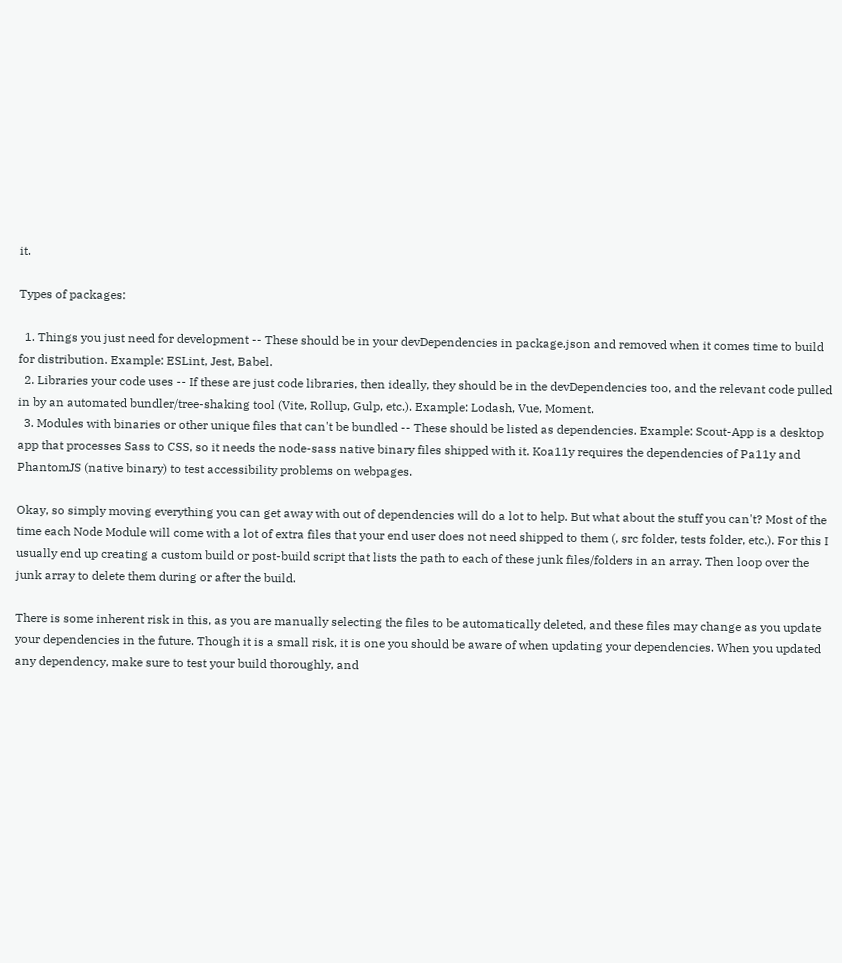it.

Types of packages:

  1. Things you just need for development -- These should be in your devDependencies in package.json and removed when it comes time to build for distribution. Example: ESLint, Jest, Babel.
  2. Libraries your code uses -- If these are just code libraries, then ideally, they should be in the devDependencies too, and the relevant code pulled in by an automated bundler/tree-shaking tool (Vite, Rollup, Gulp, etc.). Example: Lodash, Vue, Moment.
  3. Modules with binaries or other unique files that can't be bundled -- These should be listed as dependencies. Example: Scout-App is a desktop app that processes Sass to CSS, so it needs the node-sass native binary files shipped with it. Koa11y requires the dependencies of Pa11y and PhantomJS (native binary) to test accessibility problems on webpages.

Okay, so simply moving everything you can get away with out of dependencies will do a lot to help. But what about the stuff you can't? Most of the time each Node Module will come with a lot of extra files that your end user does not need shipped to them (, src folder, tests folder, etc.). For this I usually end up creating a custom build or post-build script that lists the path to each of these junk files/folders in an array. Then loop over the junk array to delete them during or after the build.

There is some inherent risk in this, as you are manually selecting the files to be automatically deleted, and these files may change as you update your dependencies in the future. Though it is a small risk, it is one you should be aware of when updating your dependencies. When you updated any dependency, make sure to test your build thoroughly, and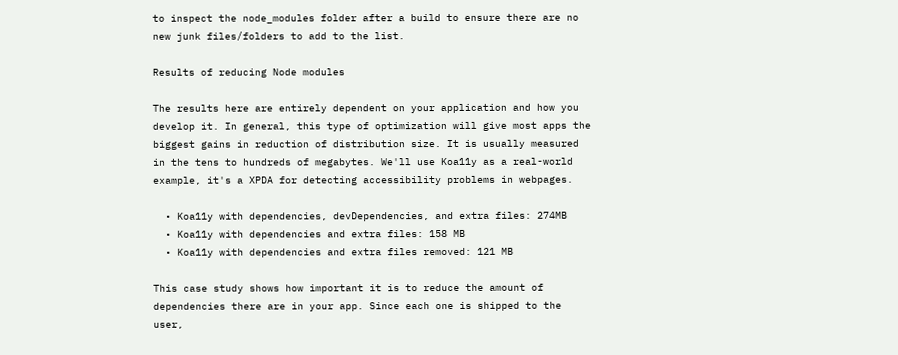to inspect the node_modules folder after a build to ensure there are no new junk files/folders to add to the list.

Results of reducing Node modules

The results here are entirely dependent on your application and how you develop it. In general, this type of optimization will give most apps the biggest gains in reduction of distribution size. It is usually measured in the tens to hundreds of megabytes. We'll use Koa11y as a real-world example, it's a XPDA for detecting accessibility problems in webpages.

  • Koa11y with dependencies, devDependencies, and extra files: 274MB
  • Koa11y with dependencies and extra files: 158 MB
  • Koa11y with dependencies and extra files removed: 121 MB

This case study shows how important it is to reduce the amount of dependencies there are in your app. Since each one is shipped to the user,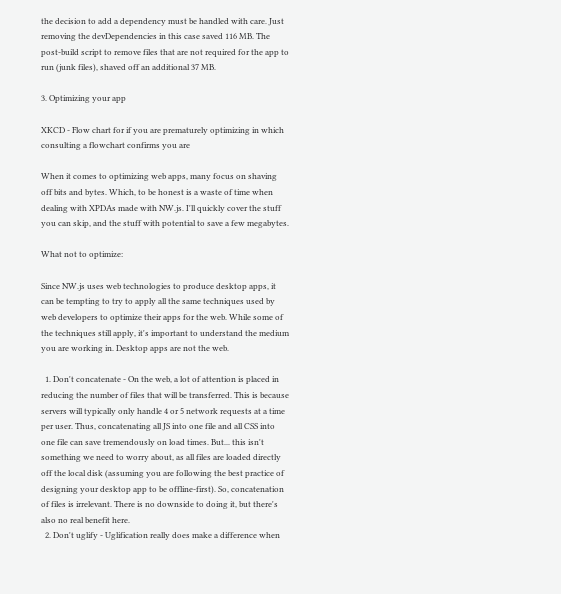the decision to add a dependency must be handled with care. Just removing the devDependencies in this case saved 116 MB. The post-build script to remove files that are not required for the app to run (junk files), shaved off an additional 37 MB.

3. Optimizing your app

XKCD - Flow chart for if you are prematurely optimizing in which consulting a flowchart confirms you are

When it comes to optimizing web apps, many focus on shaving off bits and bytes. Which, to be honest is a waste of time when dealing with XPDAs made with NW.js. I'll quickly cover the stuff you can skip, and the stuff with potential to save a few megabytes.

What not to optimize:

Since NW.js uses web technologies to produce desktop apps, it can be tempting to try to apply all the same techniques used by web developers to optimize their apps for the web. While some of the techniques still apply, it's important to understand the medium you are working in. Desktop apps are not the web.

  1. Don't concatenate - On the web, a lot of attention is placed in reducing the number of files that will be transferred. This is because servers will typically only handle 4 or 5 network requests at a time per user. Thus, concatenating all JS into one file and all CSS into one file can save tremendously on load times. But... this isn't something we need to worry about, as all files are loaded directly off the local disk (assuming you are following the best practice of designing your desktop app to be offline-first). So, concatenation of files is irrelevant. There is no downside to doing it, but there's also no real benefit here.
  2. Don't uglify - Uglification really does make a difference when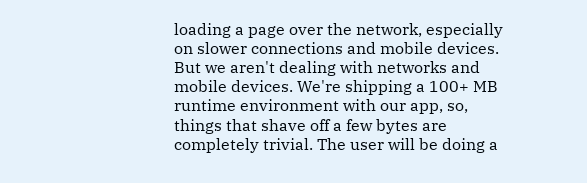loading a page over the network, especially on slower connections and mobile devices. But we aren't dealing with networks and mobile devices. We're shipping a 100+ MB runtime environment with our app, so, things that shave off a few bytes are completely trivial. The user will be doing a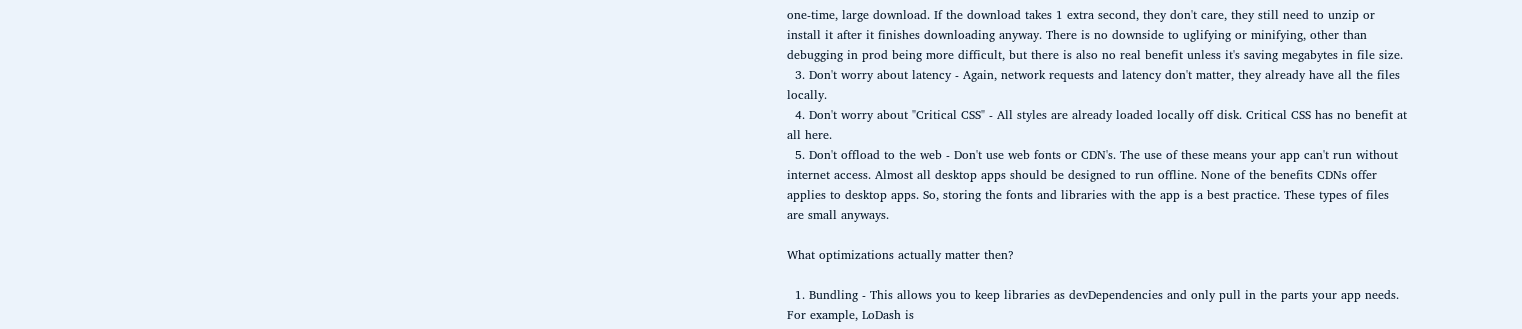one-time, large download. If the download takes 1 extra second, they don't care, they still need to unzip or install it after it finishes downloading anyway. There is no downside to uglifying or minifying, other than debugging in prod being more difficult, but there is also no real benefit unless it's saving megabytes in file size.
  3. Don't worry about latency - Again, network requests and latency don't matter, they already have all the files locally.
  4. Don't worry about "Critical CSS" - All styles are already loaded locally off disk. Critical CSS has no benefit at all here.
  5. Don't offload to the web - Don't use web fonts or CDN's. The use of these means your app can't run without internet access. Almost all desktop apps should be designed to run offline. None of the benefits CDNs offer applies to desktop apps. So, storing the fonts and libraries with the app is a best practice. These types of files are small anyways.

What optimizations actually matter then?

  1. Bundling - This allows you to keep libraries as devDependencies and only pull in the parts your app needs. For example, LoDash is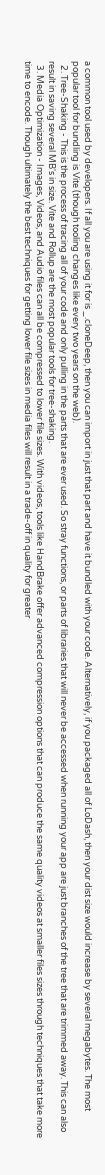a common tool used by developers. If all you are using it for is _.cloneDeep, then you can import in just that part and have it bundled with your code. Alternatively, if you packaged all of LoDash, then your dist size would increase by several megabytes. The most popular tool for bundling is Vite (though tooling changes like every two years on the web).
  2. Tree-Shaking - This is the process of tracing all of your code and only pulling in the parts that are ever used. So stray functions, or parts of libraries that will never be accessed when running your app are just branches of the tree that are trimmed away. This can also result in saving several MB's in size. Vite and Rollup are the most popular tools for tree-shaking.
  3. Media Optimization - Images, Videos, and Audio files can all be compressed to lower file sizes. With videos, tools like HandBrake offer advanced compression options that can produce the same quality videos at smaller files sizes through techniques that take more time to encode. Though ultimately the best techniques for getting lower file sizes in media files will result in a trade-off in quality for greater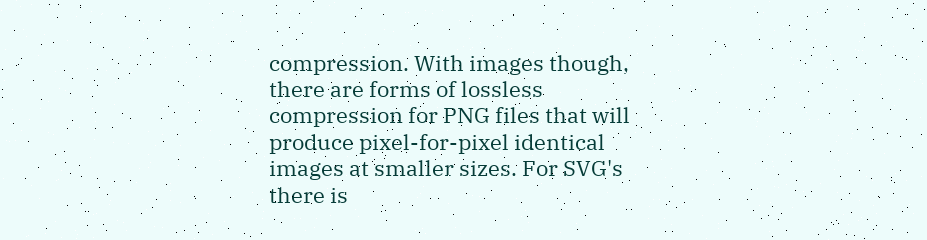compression. With images though, there are forms of lossless compression for PNG files that will produce pixel-for-pixel identical images at smaller sizes. For SVG's there is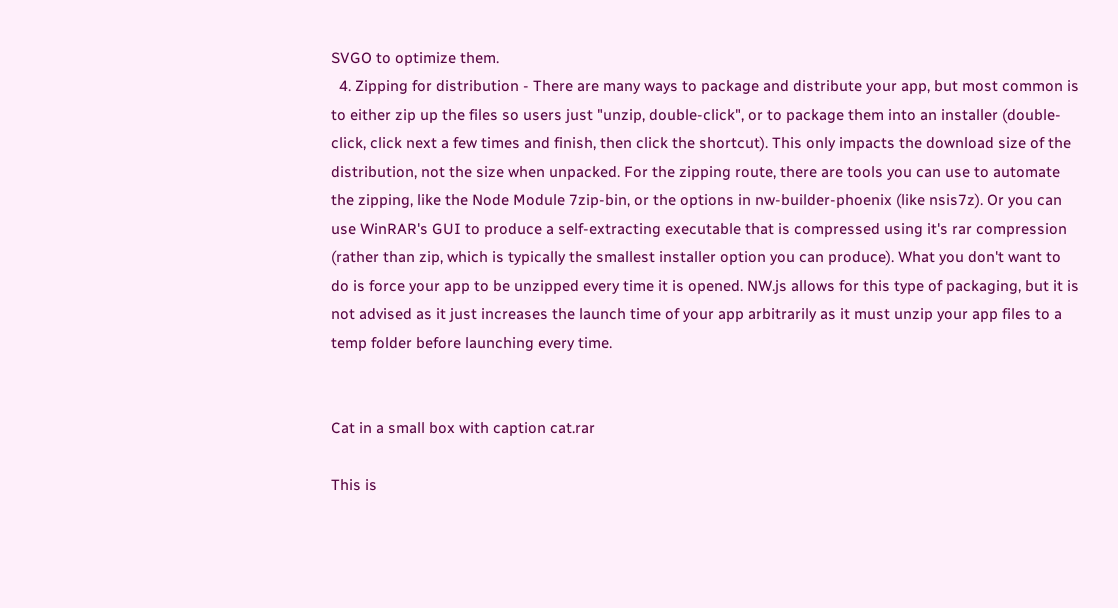SVGO to optimize them.
  4. Zipping for distribution - There are many ways to package and distribute your app, but most common is to either zip up the files so users just "unzip, double-click", or to package them into an installer (double-click, click next a few times and finish, then click the shortcut). This only impacts the download size of the distribution, not the size when unpacked. For the zipping route, there are tools you can use to automate the zipping, like the Node Module 7zip-bin, or the options in nw-builder-phoenix (like nsis7z). Or you can use WinRAR's GUI to produce a self-extracting executable that is compressed using it's rar compression (rather than zip, which is typically the smallest installer option you can produce). What you don't want to do is force your app to be unzipped every time it is opened. NW.js allows for this type of packaging, but it is not advised as it just increases the launch time of your app arbitrarily as it must unzip your app files to a temp folder before launching every time.


Cat in a small box with caption cat.rar

This is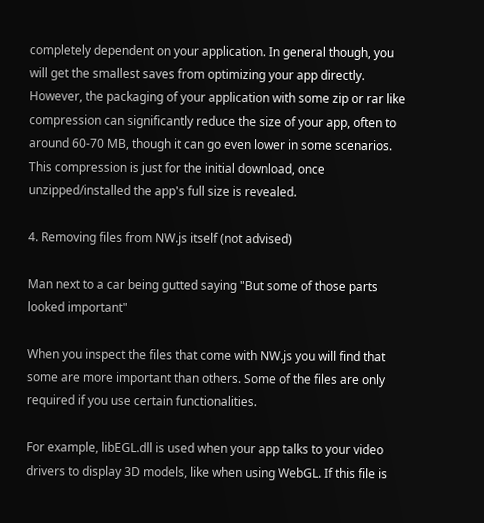completely dependent on your application. In general though, you will get the smallest saves from optimizing your app directly. However, the packaging of your application with some zip or rar like compression can significantly reduce the size of your app, often to around 60-70 MB, though it can go even lower in some scenarios. This compression is just for the initial download, once unzipped/installed the app's full size is revealed.

4. Removing files from NW.js itself (not advised)

Man next to a car being gutted saying "But some of those parts looked important"

When you inspect the files that come with NW.js you will find that some are more important than others. Some of the files are only required if you use certain functionalities.

For example, libEGL.dll is used when your app talks to your video drivers to display 3D models, like when using WebGL. If this file is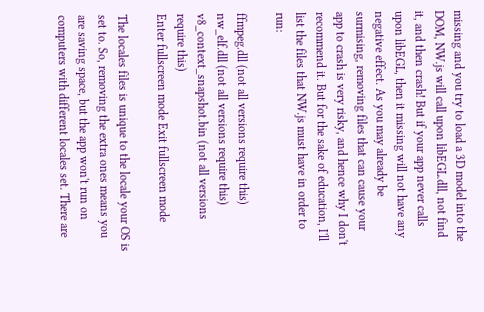missing and you try to load a 3D model into the DOM, NW.js will call upon libEGL.dll, not find it, and then crash! But if your app never calls upon libEGL, then it missing will not have any negative effect. As you may already be surmising, removing files that can cause your app to crash is very risky, and hence why I don't recommend it. But for the sake of education, I'll list the files that NW.js must have in order to run:

ffmpeg.dll (not all versions require this)
nw_elf.dll (not all versions require this)
v8_context_snapshot.bin (not all versions require this)
Enter fullscreen mode Exit fullscreen mode

The locales files is unique to the locale your OS is set to. So, removing the extra ones means you are saving space, but the app won't run on computers with different locales set. There are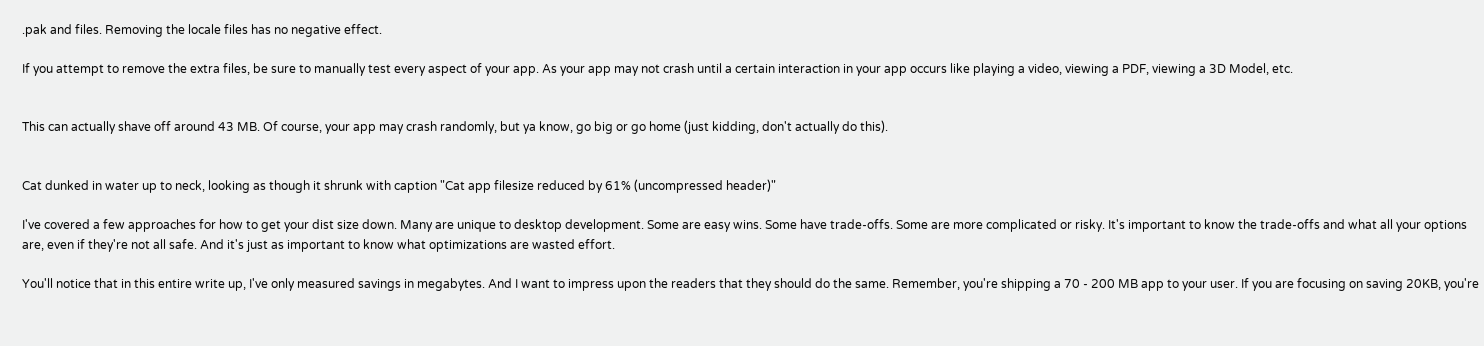.pak and files. Removing the locale files has no negative effect.

If you attempt to remove the extra files, be sure to manually test every aspect of your app. As your app may not crash until a certain interaction in your app occurs like playing a video, viewing a PDF, viewing a 3D Model, etc.


This can actually shave off around 43 MB. Of course, your app may crash randomly, but ya know, go big or go home (just kidding, don't actually do this).


Cat dunked in water up to neck, looking as though it shrunk with caption "Cat app filesize reduced by 61% (uncompressed header)"

I've covered a few approaches for how to get your dist size down. Many are unique to desktop development. Some are easy wins. Some have trade-offs. Some are more complicated or risky. It's important to know the trade-offs and what all your options are, even if they're not all safe. And it's just as important to know what optimizations are wasted effort.

You'll notice that in this entire write up, I've only measured savings in megabytes. And I want to impress upon the readers that they should do the same. Remember, you're shipping a 70 - 200 MB app to your user. If you are focusing on saving 20KB, you're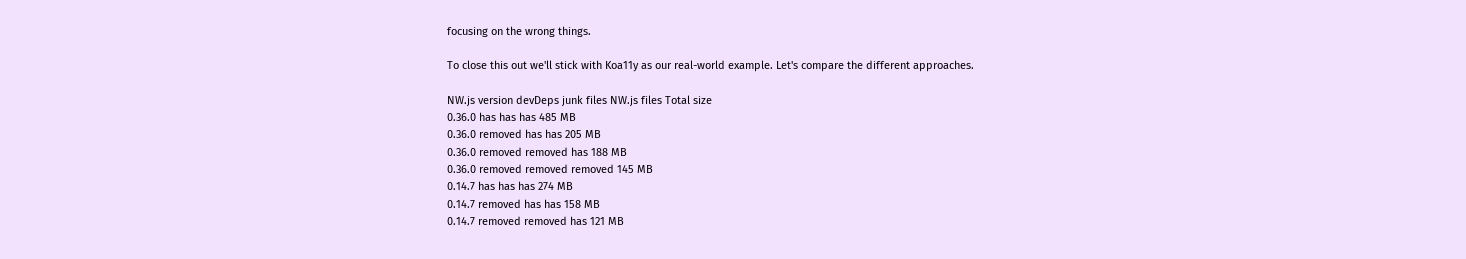focusing on the wrong things.

To close this out we'll stick with Koa11y as our real-world example. Let's compare the different approaches.

NW.js version devDeps junk files NW.js files Total size
0.36.0 has has has 485 MB
0.36.0 removed has has 205 MB
0.36.0 removed removed has 188 MB
0.36.0 removed removed removed 145 MB
0.14.7 has has has 274 MB
0.14.7 removed has has 158 MB
0.14.7 removed removed has 121 MB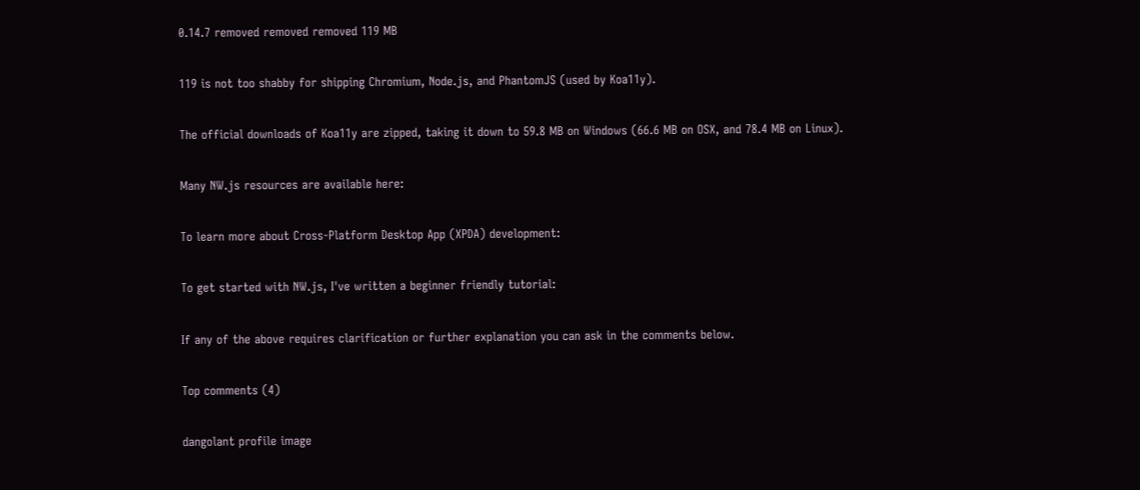0.14.7 removed removed removed 119 MB

119 is not too shabby for shipping Chromium, Node.js, and PhantomJS (used by Koa11y).

The official downloads of Koa11y are zipped, taking it down to 59.8 MB on Windows (66.6 MB on OSX, and 78.4 MB on Linux).

Many NW.js resources are available here:

To learn more about Cross-Platform Desktop App (XPDA) development:

To get started with NW.js, I've written a beginner friendly tutorial:

If any of the above requires clarification or further explanation you can ask in the comments below.

Top comments (4)

dangolant profile image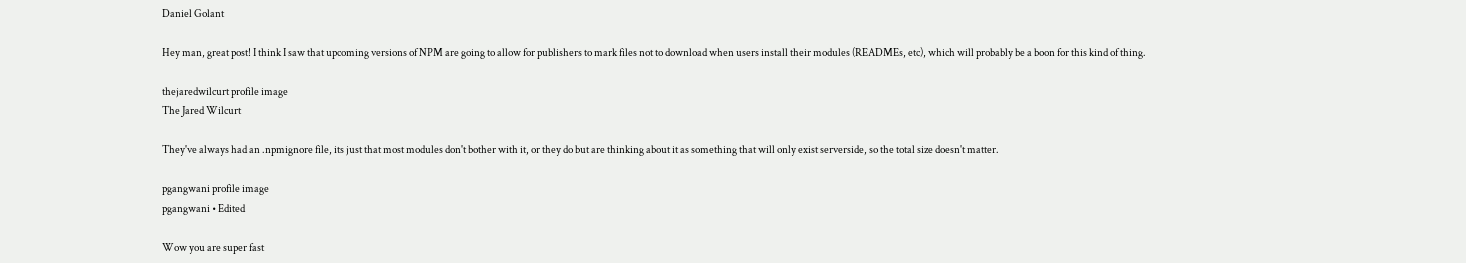Daniel Golant

Hey man, great post! I think I saw that upcoming versions of NPM are going to allow for publishers to mark files not to download when users install their modules (READMEs, etc), which will probably be a boon for this kind of thing.

thejaredwilcurt profile image
The Jared Wilcurt

They've always had an .npmignore file, its just that most modules don't bother with it, or they do but are thinking about it as something that will only exist serverside, so the total size doesn't matter.

pgangwani profile image
pgangwani • Edited

Wow you are super fast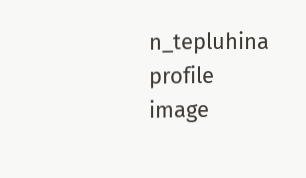n_tepluhina profile image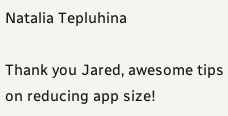Natalia Tepluhina

Thank you Jared, awesome tips on reducing app size!